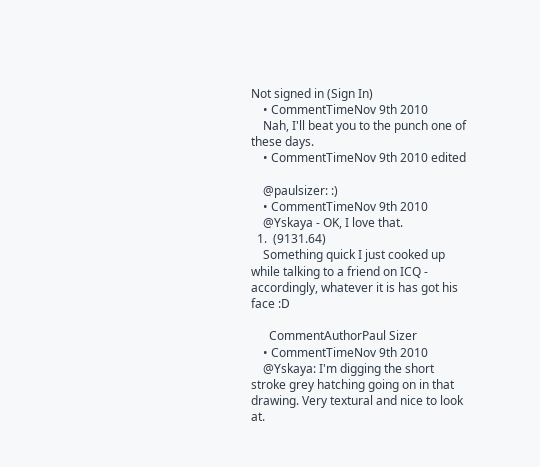Not signed in (Sign In)
    • CommentTimeNov 9th 2010
    Nah, I'll beat you to the punch one of these days.
    • CommentTimeNov 9th 2010 edited

    @paulsizer: :)
    • CommentTimeNov 9th 2010
    @Yskaya - OK, I love that.
  1.  (9131.64)
    Something quick I just cooked up while talking to a friend on ICQ - accordingly, whatever it is has got his face :D

      CommentAuthorPaul Sizer
    • CommentTimeNov 9th 2010
    @Yskaya: I'm digging the short stroke grey hatching going on in that drawing. Very textural and nice to look at.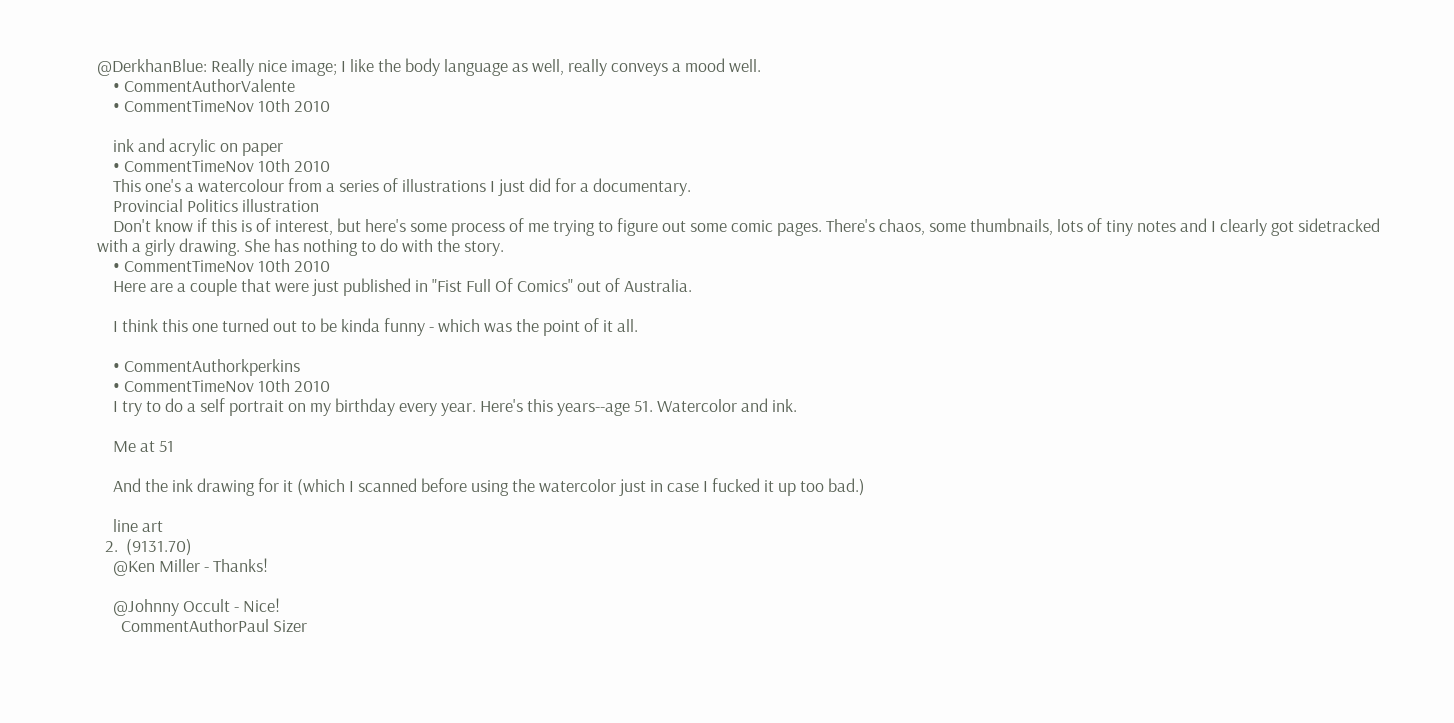@DerkhanBlue: Really nice image; I like the body language as well, really conveys a mood well.
    • CommentAuthorValente
    • CommentTimeNov 10th 2010

    ink and acrylic on paper
    • CommentTimeNov 10th 2010
    This one's a watercolour from a series of illustrations I just did for a documentary.
    Provincial Politics illustration
    Don't know if this is of interest, but here's some process of me trying to figure out some comic pages. There's chaos, some thumbnails, lots of tiny notes and I clearly got sidetracked with a girly drawing. She has nothing to do with the story.
    • CommentTimeNov 10th 2010
    Here are a couple that were just published in "Fist Full Of Comics" out of Australia.

    I think this one turned out to be kinda funny - which was the point of it all.

    • CommentAuthorkperkins
    • CommentTimeNov 10th 2010
    I try to do a self portrait on my birthday every year. Here's this years--age 51. Watercolor and ink.

    Me at 51

    And the ink drawing for it (which I scanned before using the watercolor just in case I fucked it up too bad.)

    line art
  2.  (9131.70)
    @Ken Miller - Thanks!

    @Johnny Occult - Nice!
      CommentAuthorPaul Sizer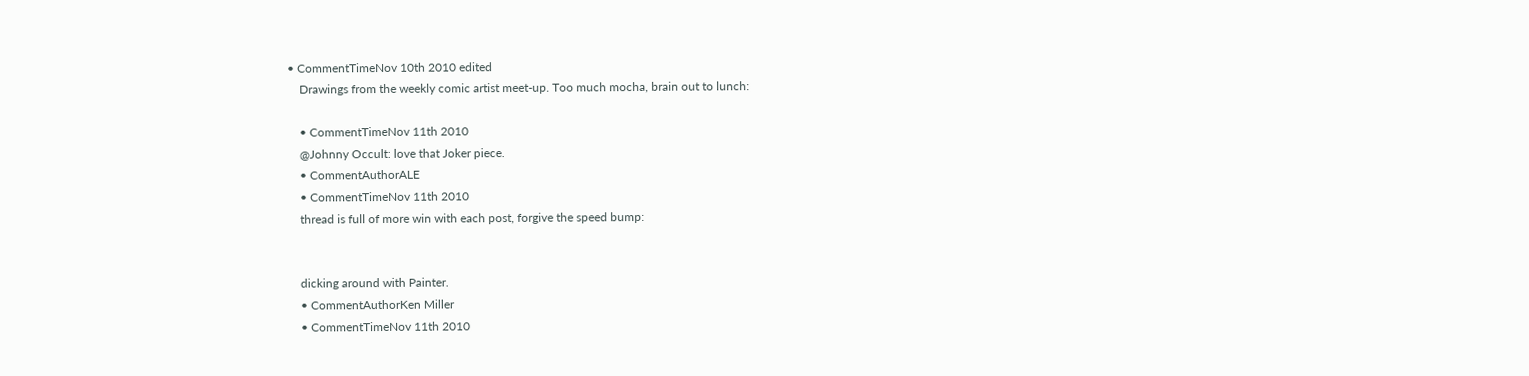• CommentTimeNov 10th 2010 edited
    Drawings from the weekly comic artist meet-up. Too much mocha, brain out to lunch:

    • CommentTimeNov 11th 2010
    @Johnny Occult: love that Joker piece.
    • CommentAuthorALE
    • CommentTimeNov 11th 2010
    thread is full of more win with each post, forgive the speed bump:


    dicking around with Painter.
    • CommentAuthorKen Miller
    • CommentTimeNov 11th 2010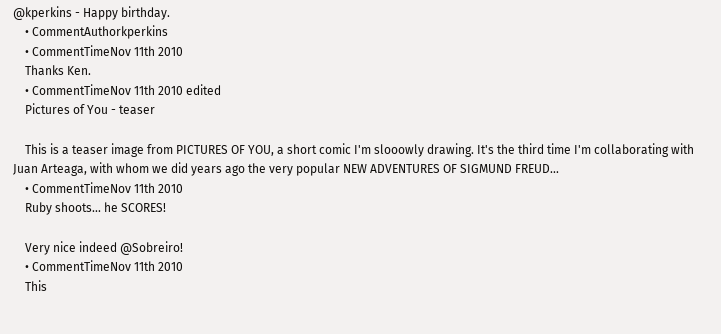@kperkins - Happy birthday.
    • CommentAuthorkperkins
    • CommentTimeNov 11th 2010
    Thanks Ken.
    • CommentTimeNov 11th 2010 edited
    Pictures of You - teaser

    This is a teaser image from PICTURES OF YOU, a short comic I'm slooowly drawing. It's the third time I'm collaborating with Juan Arteaga, with whom we did years ago the very popular NEW ADVENTURES OF SIGMUND FREUD...
    • CommentTimeNov 11th 2010
    Ruby shoots... he SCORES!

    Very nice indeed @Sobreiro!
    • CommentTimeNov 11th 2010
    This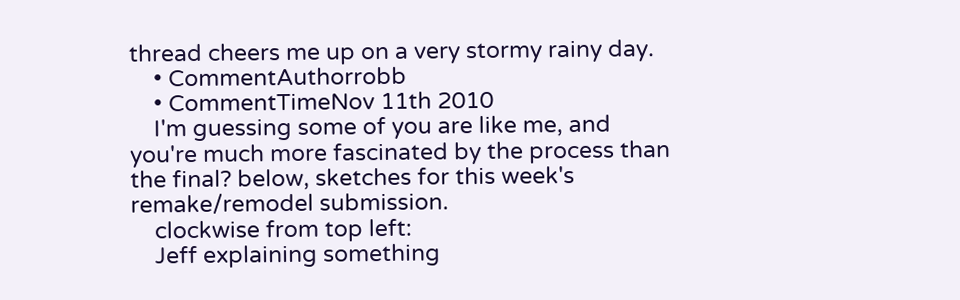thread cheers me up on a very stormy rainy day.
    • CommentAuthorrobb
    • CommentTimeNov 11th 2010
    I'm guessing some of you are like me, and you're much more fascinated by the process than the final? below, sketches for this week's remake/remodel submission.
    clockwise from top left:
    Jeff explaining something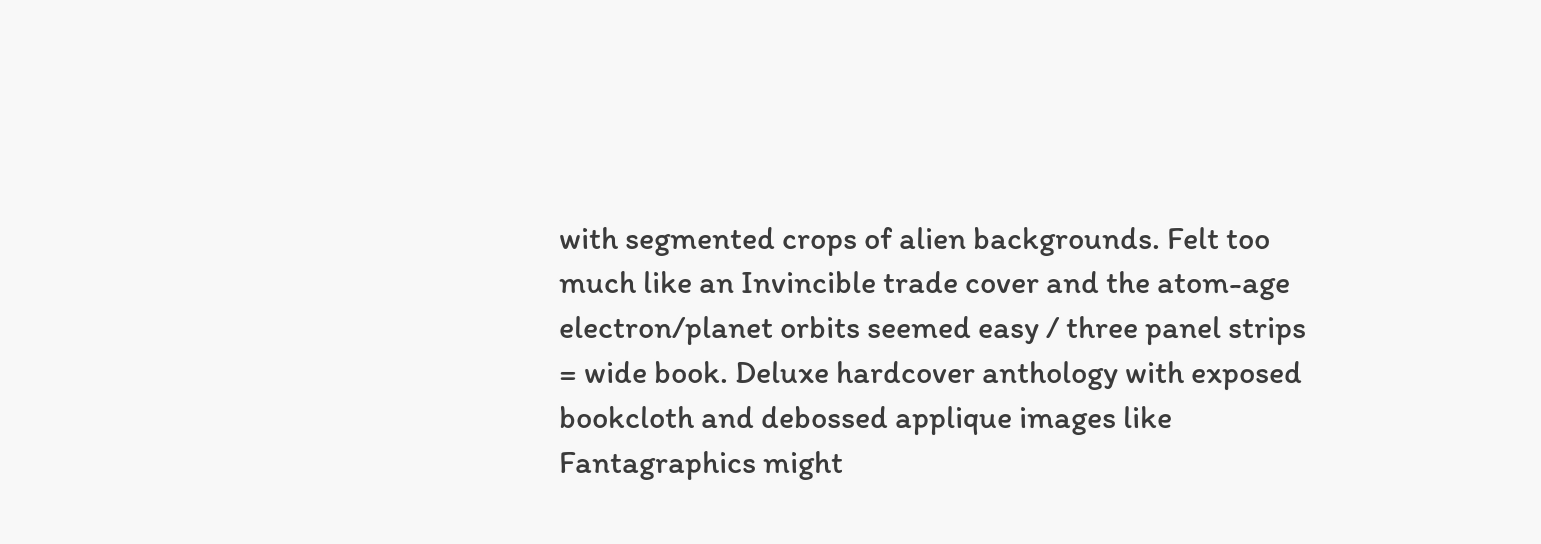with segmented crops of alien backgrounds. Felt too much like an Invincible trade cover and the atom-age electron/planet orbits seemed easy / three panel strips = wide book. Deluxe hardcover anthology with exposed bookcloth and debossed applique images like Fantagraphics might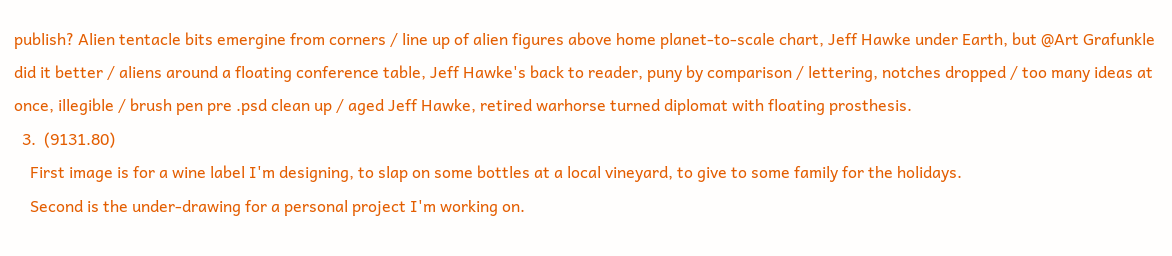publish? Alien tentacle bits emergine from corners / line up of alien figures above home planet-to-scale chart, Jeff Hawke under Earth, but @Art Grafunkle did it better / aliens around a floating conference table, Jeff Hawke's back to reader, puny by comparison / lettering, notches dropped / too many ideas at once, illegible / brush pen pre .psd clean up / aged Jeff Hawke, retired warhorse turned diplomat with floating prosthesis.
  3.  (9131.80)
    First image is for a wine label I'm designing, to slap on some bottles at a local vineyard, to give to some family for the holidays.
    Second is the under-drawing for a personal project I'm working on.